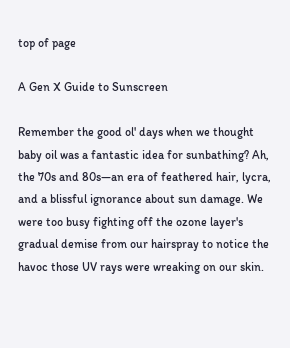top of page

A Gen X Guide to Sunscreen

Remember the good ol' days when we thought baby oil was a fantastic idea for sunbathing? Ah, the 70s and 80s—an era of feathered hair, lycra, and a blissful ignorance about sun damage. We were too busy fighting off the ozone layer's gradual demise from our hairspray to notice the havoc those UV rays were wreaking on our skin.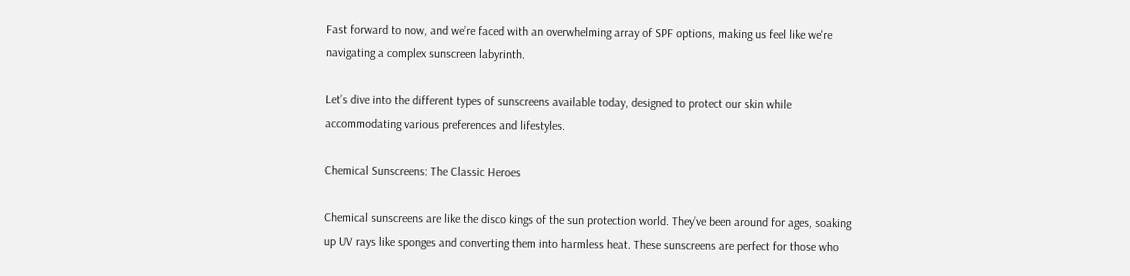Fast forward to now, and we’re faced with an overwhelming array of SPF options, making us feel like we're navigating a complex sunscreen labyrinth.

Let’s dive into the different types of sunscreens available today, designed to protect our skin while accommodating various preferences and lifestyles.

Chemical Sunscreens: The Classic Heroes

Chemical sunscreens are like the disco kings of the sun protection world. They’ve been around for ages, soaking up UV rays like sponges and converting them into harmless heat. These sunscreens are perfect for those who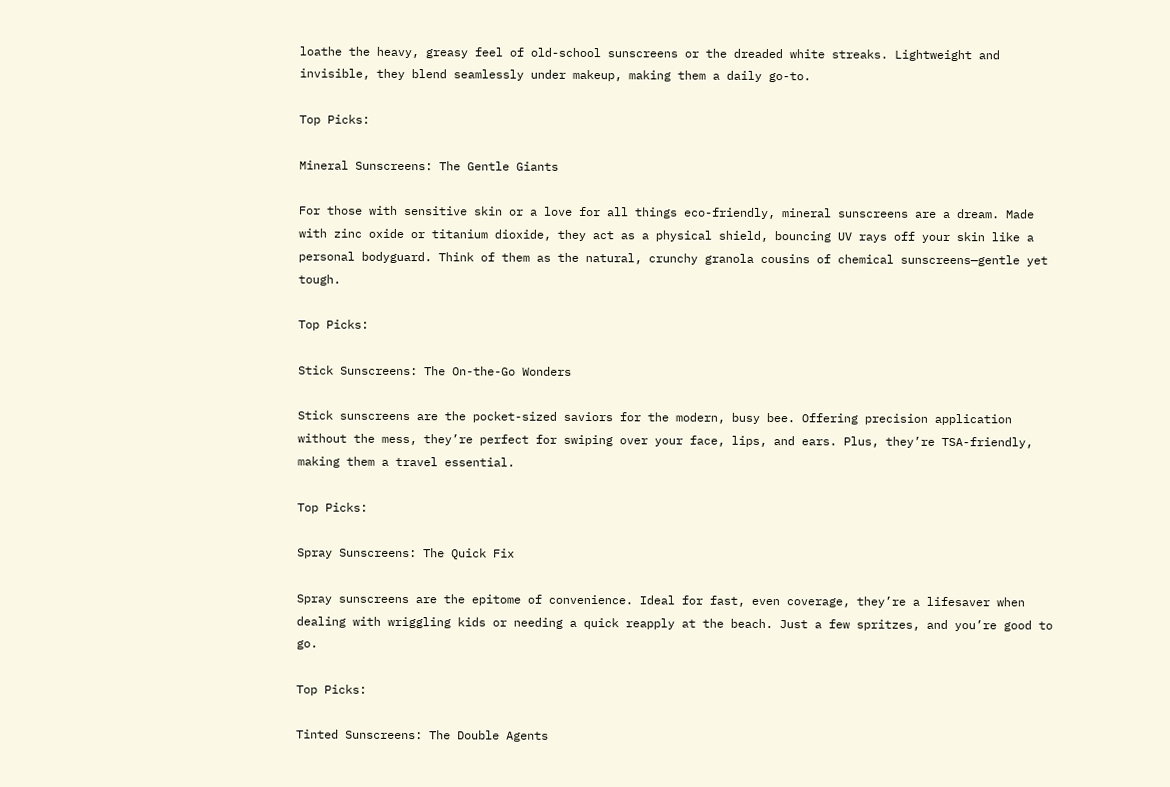loathe the heavy, greasy feel of old-school sunscreens or the dreaded white streaks. Lightweight and invisible, they blend seamlessly under makeup, making them a daily go-to.

Top Picks:

Mineral Sunscreens: The Gentle Giants

For those with sensitive skin or a love for all things eco-friendly, mineral sunscreens are a dream. Made with zinc oxide or titanium dioxide, they act as a physical shield, bouncing UV rays off your skin like a personal bodyguard. Think of them as the natural, crunchy granola cousins of chemical sunscreens—gentle yet tough.

Top Picks:

Stick Sunscreens: The On-the-Go Wonders

Stick sunscreens are the pocket-sized saviors for the modern, busy bee. Offering precision application without the mess, they’re perfect for swiping over your face, lips, and ears. Plus, they’re TSA-friendly, making them a travel essential.

Top Picks:

Spray Sunscreens: The Quick Fix

Spray sunscreens are the epitome of convenience. Ideal for fast, even coverage, they’re a lifesaver when dealing with wriggling kids or needing a quick reapply at the beach. Just a few spritzes, and you’re good to go.

Top Picks:

Tinted Sunscreens: The Double Agents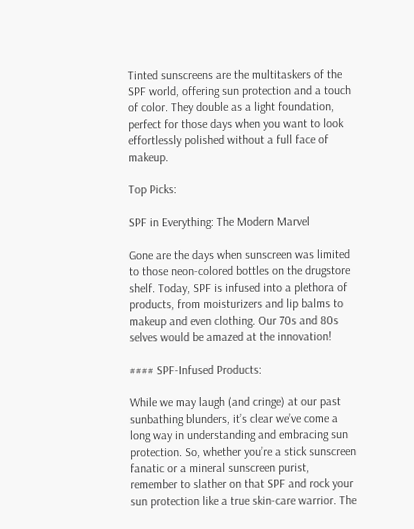Tinted sunscreens are the multitaskers of the SPF world, offering sun protection and a touch of color. They double as a light foundation, perfect for those days when you want to look effortlessly polished without a full face of makeup.

Top Picks:

SPF in Everything: The Modern Marvel

Gone are the days when sunscreen was limited to those neon-colored bottles on the drugstore shelf. Today, SPF is infused into a plethora of products, from moisturizers and lip balms to makeup and even clothing. Our 70s and 80s selves would be amazed at the innovation!

#### SPF-Infused Products:

While we may laugh (and cringe) at our past sunbathing blunders, it’s clear we’ve come a long way in understanding and embracing sun protection. So, whether you’re a stick sunscreen fanatic or a mineral sunscreen purist, remember to slather on that SPF and rock your sun protection like a true skin-care warrior. The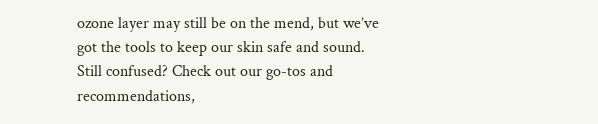ozone layer may still be on the mend, but we’ve got the tools to keep our skin safe and sound. Still confused? Check out our go-tos and recommendations,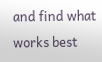and find what works best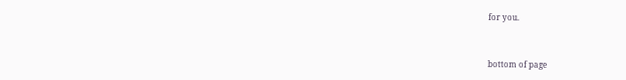for you.


bottom of page